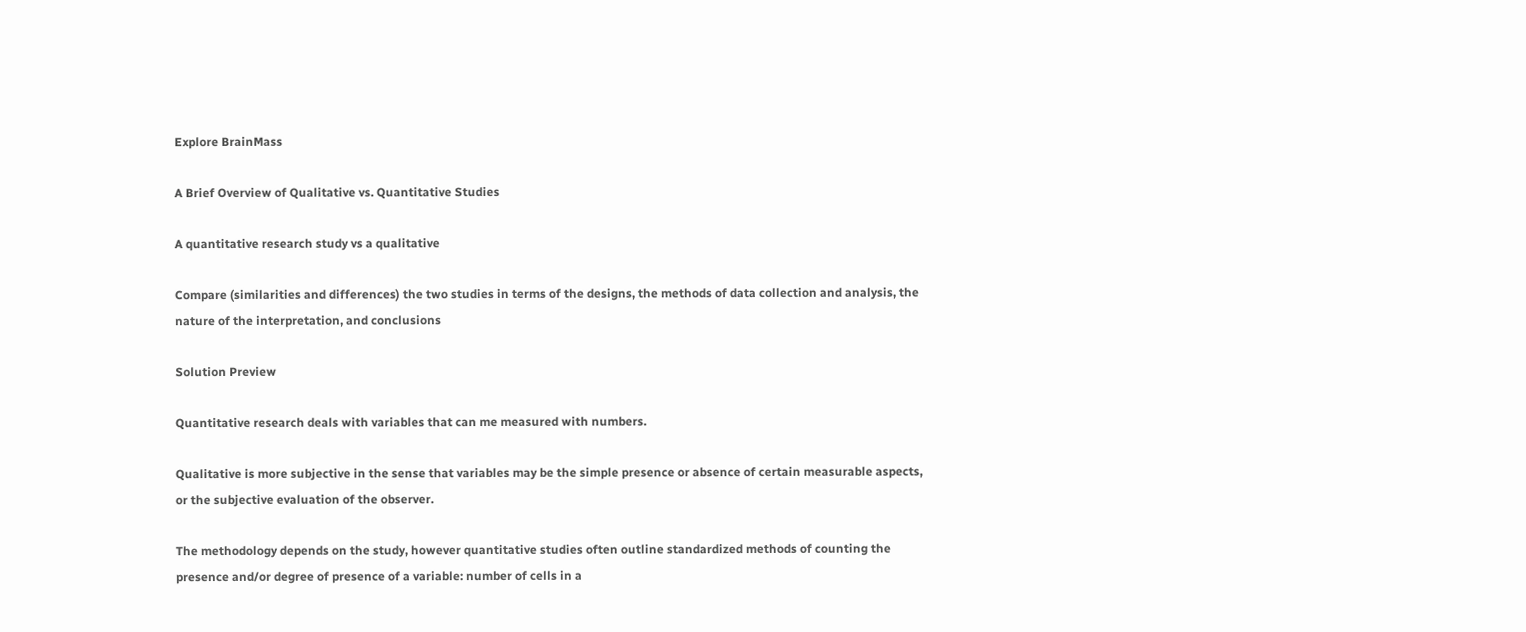Explore BrainMass

A Brief Overview of Qualitative vs. Quantitative Studies

A quantitative research study vs a qualitative

Compare (similarities and differences) the two studies in terms of the designs, the methods of data collection and analysis, the nature of the interpretation, and conclusions

Solution Preview

Quantitative research deals with variables that can me measured with numbers.

Qualitative is more subjective in the sense that variables may be the simple presence or absence of certain measurable aspects, or the subjective evaluation of the observer.

The methodology depends on the study, however quantitative studies often outline standardized methods of counting the presence and/or degree of presence of a variable: number of cells in a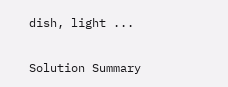dish, light ...

Solution Summary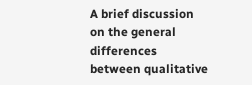A brief discussion on the general differences between qualitative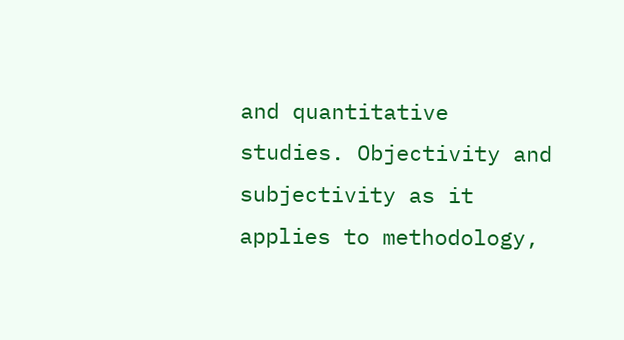and quantitative studies. Objectivity and subjectivity as it applies to methodology,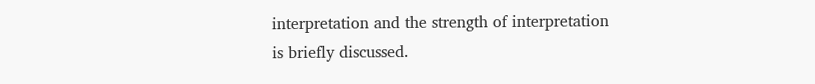interpretation and the strength of interpretation is briefly discussed.